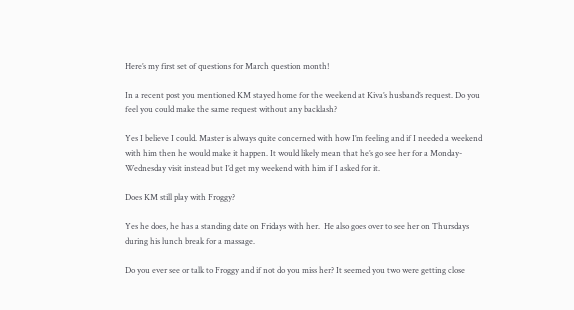Here’s my first set of questions for March question month!

In a recent post you mentioned KM stayed home for the weekend at Kiva’s husband’s request. Do you feel you could make the same request without any backlash?

Yes I believe I could. Master is always quite concerned with how I’m feeling and if I needed a weekend with him then he would make it happen. It would likely mean that he’s go see her for a Monday-Wednesday visit instead but I’d get my weekend with him if I asked for it.

Does KM still play with Froggy?

Yes he does, he has a standing date on Fridays with her.  He also goes over to see her on Thursdays during his lunch break for a massage.

Do you ever see or talk to Froggy and if not do you miss her? It seemed you two were getting close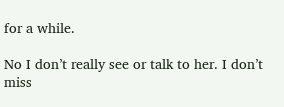for a while.

No I don’t really see or talk to her. I don’t miss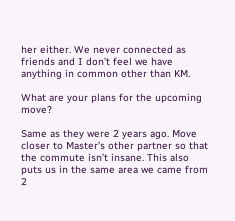her either. We never connected as friends and I don’t feel we have anything in common other than KM.

What are your plans for the upcoming move?

Same as they were 2 years ago. Move closer to Master’s other partner so that the commute isn’t insane. This also puts us in the same area we came from 2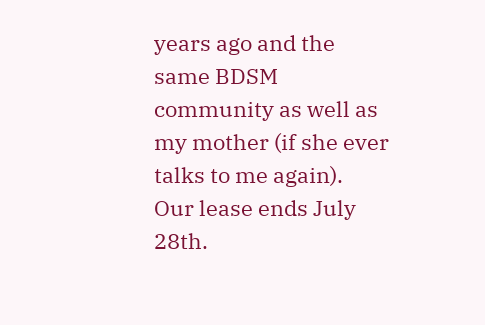years ago and the same BDSM community as well as my mother (if she ever talks to me again).  Our lease ends July 28th.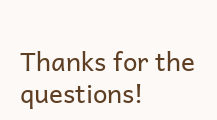Thanks for the questions!